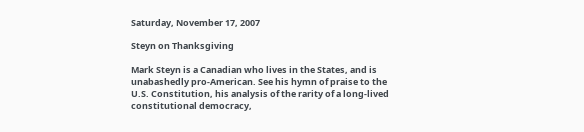Saturday, November 17, 2007

Steyn on Thanksgiving

Mark Steyn is a Canadian who lives in the States, and is unabashedly pro-American. See his hymn of praise to the U.S. Constitution, his analysis of the rarity of a long-lived constitutional democracy,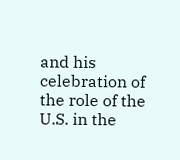and his celebration of the role of the U.S. in the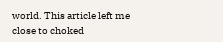world. This article left me close to choked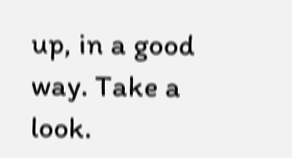up, in a good way. Take a look.